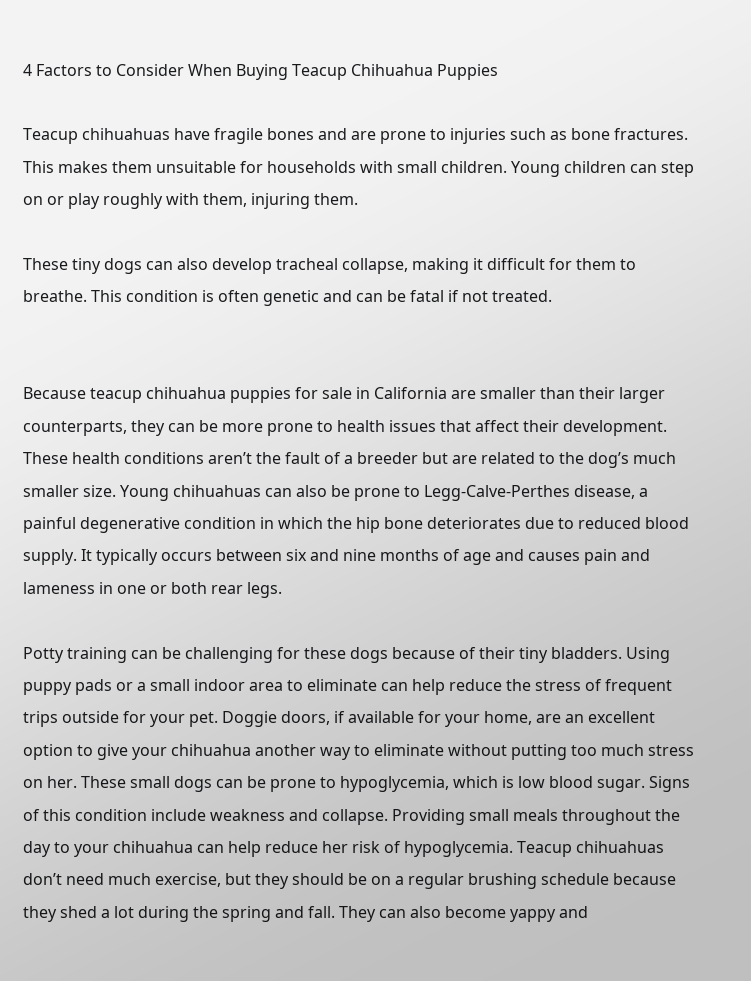4 Factors to Consider When Buying Teacup Chihuahua Puppies

Teacup chihuahuas have fragile bones and are prone to injuries such as bone fractures. This makes them unsuitable for households with small children. Young children can step on or play roughly with them, injuring them.

These tiny dogs can also develop tracheal collapse, making it difficult for them to breathe. This condition is often genetic and can be fatal if not treated.


Because teacup chihuahua puppies for sale in California are smaller than their larger counterparts, they can be more prone to health issues that affect their development. These health conditions aren’t the fault of a breeder but are related to the dog’s much smaller size. Young chihuahuas can also be prone to Legg-Calve-Perthes disease, a painful degenerative condition in which the hip bone deteriorates due to reduced blood supply. It typically occurs between six and nine months of age and causes pain and lameness in one or both rear legs.

Potty training can be challenging for these dogs because of their tiny bladders. Using puppy pads or a small indoor area to eliminate can help reduce the stress of frequent trips outside for your pet. Doggie doors, if available for your home, are an excellent option to give your chihuahua another way to eliminate without putting too much stress on her. These small dogs can be prone to hypoglycemia, which is low blood sugar. Signs of this condition include weakness and collapse. Providing small meals throughout the day to your chihuahua can help reduce her risk of hypoglycemia. Teacup chihuahuas don’t need much exercise, but they should be on a regular brushing schedule because they shed a lot during the spring and fall. They can also become yappy and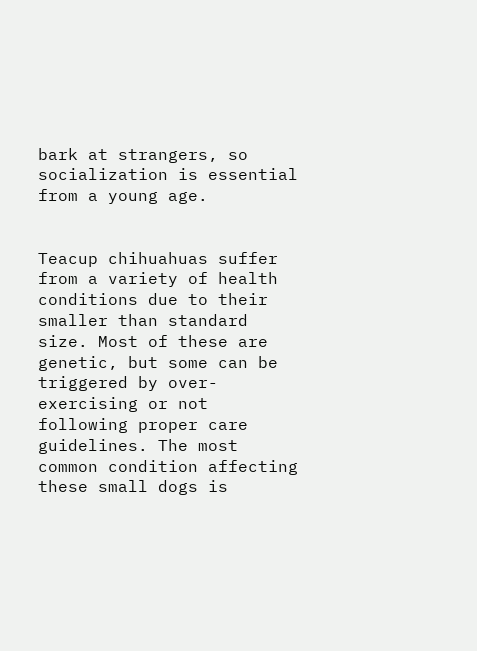bark at strangers, so socialization is essential from a young age.


Teacup chihuahuas suffer from a variety of health conditions due to their smaller than standard size. Most of these are genetic, but some can be triggered by over-exercising or not following proper care guidelines. The most common condition affecting these small dogs is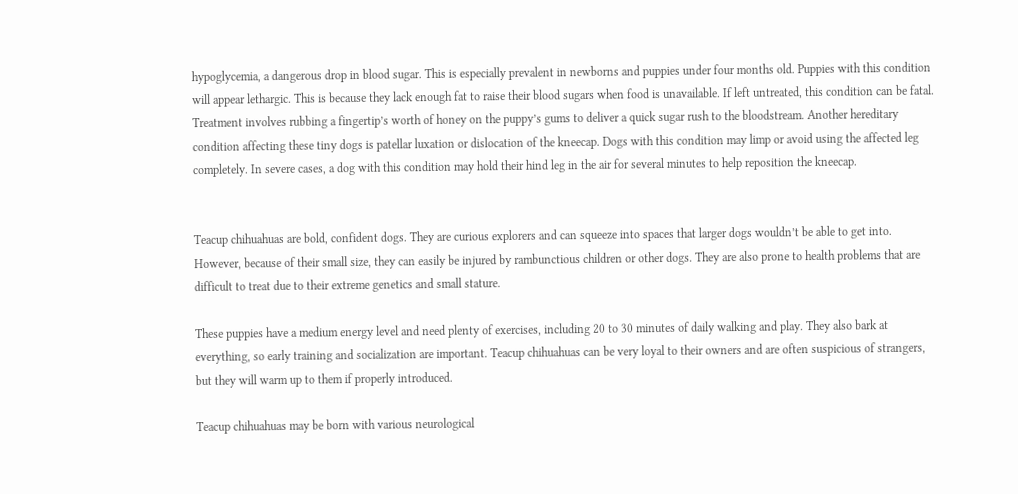hypoglycemia, a dangerous drop in blood sugar. This is especially prevalent in newborns and puppies under four months old. Puppies with this condition will appear lethargic. This is because they lack enough fat to raise their blood sugars when food is unavailable. If left untreated, this condition can be fatal. Treatment involves rubbing a fingertip’s worth of honey on the puppy’s gums to deliver a quick sugar rush to the bloodstream. Another hereditary condition affecting these tiny dogs is patellar luxation or dislocation of the kneecap. Dogs with this condition may limp or avoid using the affected leg completely. In severe cases, a dog with this condition may hold their hind leg in the air for several minutes to help reposition the kneecap.


Teacup chihuahuas are bold, confident dogs. They are curious explorers and can squeeze into spaces that larger dogs wouldn’t be able to get into. However, because of their small size, they can easily be injured by rambunctious children or other dogs. They are also prone to health problems that are difficult to treat due to their extreme genetics and small stature.

These puppies have a medium energy level and need plenty of exercises, including 20 to 30 minutes of daily walking and play. They also bark at everything, so early training and socialization are important. Teacup chihuahuas can be very loyal to their owners and are often suspicious of strangers, but they will warm up to them if properly introduced.

Teacup chihuahuas may be born with various neurological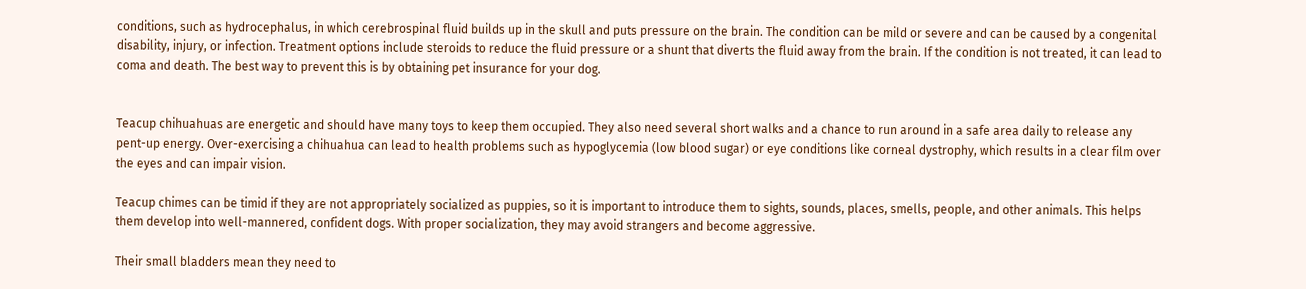conditions, such as hydrocephalus, in which cerebrospinal fluid builds up in the skull and puts pressure on the brain. The condition can be mild or severe and can be caused by a congenital disability, injury, or infection. Treatment options include steroids to reduce the fluid pressure or a shunt that diverts the fluid away from the brain. If the condition is not treated, it can lead to coma and death. The best way to prevent this is by obtaining pet insurance for your dog.


Teacup chihuahuas are energetic and should have many toys to keep them occupied. They also need several short walks and a chance to run around in a safe area daily to release any pent-up energy. Over-exercising a chihuahua can lead to health problems such as hypoglycemia (low blood sugar) or eye conditions like corneal dystrophy, which results in a clear film over the eyes and can impair vision.

Teacup chimes can be timid if they are not appropriately socialized as puppies, so it is important to introduce them to sights, sounds, places, smells, people, and other animals. This helps them develop into well-mannered, confident dogs. With proper socialization, they may avoid strangers and become aggressive.

Their small bladders mean they need to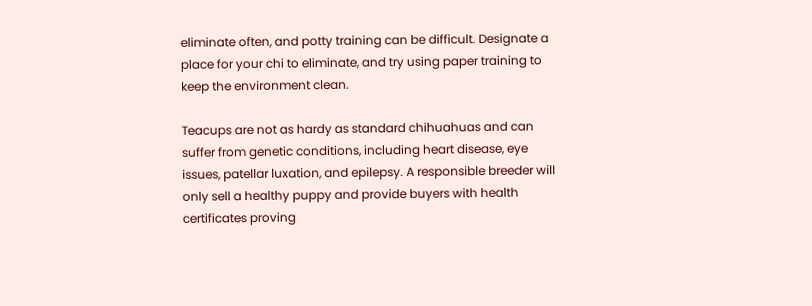eliminate often, and potty training can be difficult. Designate a place for your chi to eliminate, and try using paper training to keep the environment clean.

Teacups are not as hardy as standard chihuahuas and can suffer from genetic conditions, including heart disease, eye issues, patellar luxation, and epilepsy. A responsible breeder will only sell a healthy puppy and provide buyers with health certificates proving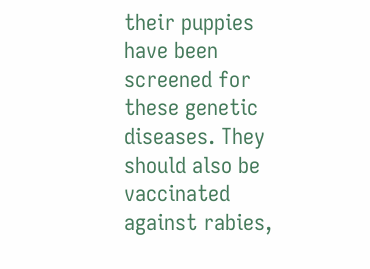their puppies have been screened for these genetic diseases. They should also be vaccinated against rabies,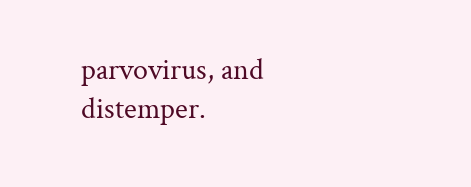parvovirus, and distemper.